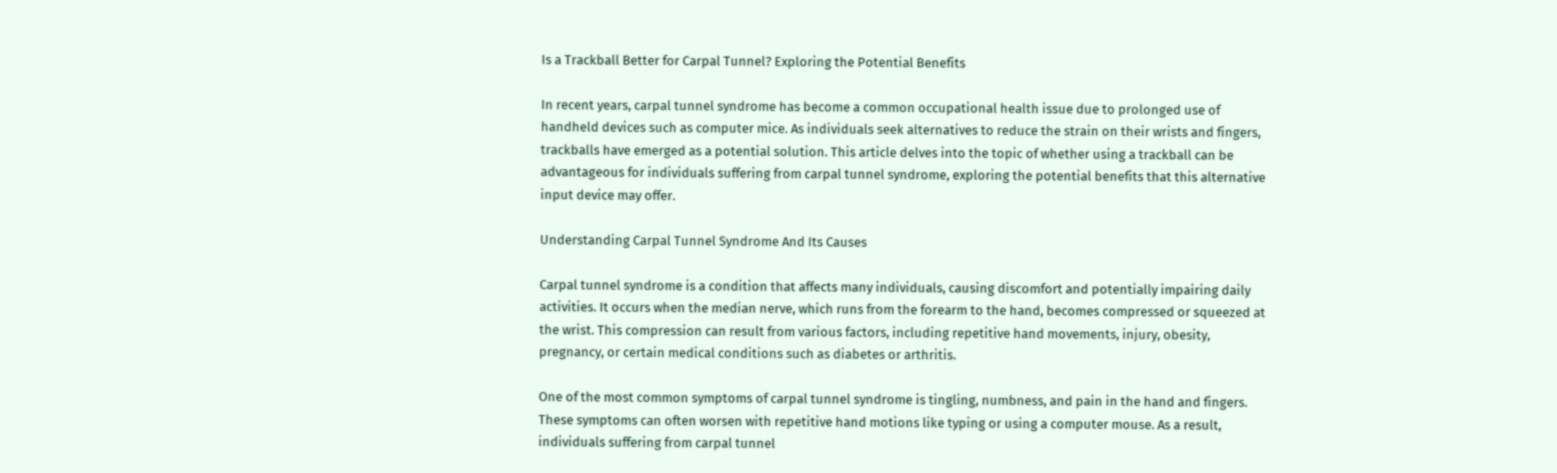Is a Trackball Better for Carpal Tunnel? Exploring the Potential Benefits

In recent years, carpal tunnel syndrome has become a common occupational health issue due to prolonged use of handheld devices such as computer mice. As individuals seek alternatives to reduce the strain on their wrists and fingers, trackballs have emerged as a potential solution. This article delves into the topic of whether using a trackball can be advantageous for individuals suffering from carpal tunnel syndrome, exploring the potential benefits that this alternative input device may offer.

Understanding Carpal Tunnel Syndrome And Its Causes

Carpal tunnel syndrome is a condition that affects many individuals, causing discomfort and potentially impairing daily activities. It occurs when the median nerve, which runs from the forearm to the hand, becomes compressed or squeezed at the wrist. This compression can result from various factors, including repetitive hand movements, injury, obesity, pregnancy, or certain medical conditions such as diabetes or arthritis.

One of the most common symptoms of carpal tunnel syndrome is tingling, numbness, and pain in the hand and fingers. These symptoms can often worsen with repetitive hand motions like typing or using a computer mouse. As a result, individuals suffering from carpal tunnel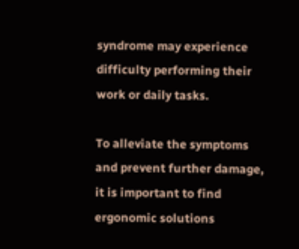syndrome may experience difficulty performing their work or daily tasks.

To alleviate the symptoms and prevent further damage, it is important to find ergonomic solutions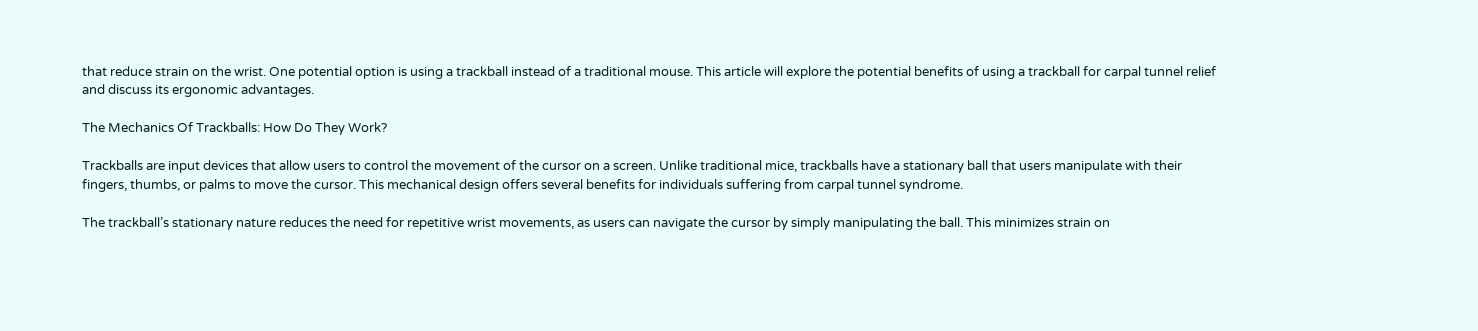that reduce strain on the wrist. One potential option is using a trackball instead of a traditional mouse. This article will explore the potential benefits of using a trackball for carpal tunnel relief and discuss its ergonomic advantages.

The Mechanics Of Trackballs: How Do They Work?

Trackballs are input devices that allow users to control the movement of the cursor on a screen. Unlike traditional mice, trackballs have a stationary ball that users manipulate with their fingers, thumbs, or palms to move the cursor. This mechanical design offers several benefits for individuals suffering from carpal tunnel syndrome.

The trackball’s stationary nature reduces the need for repetitive wrist movements, as users can navigate the cursor by simply manipulating the ball. This minimizes strain on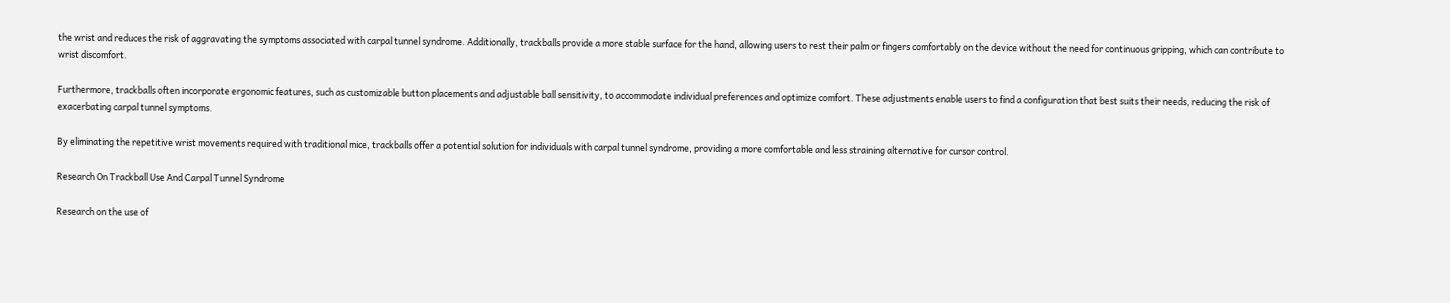the wrist and reduces the risk of aggravating the symptoms associated with carpal tunnel syndrome. Additionally, trackballs provide a more stable surface for the hand, allowing users to rest their palm or fingers comfortably on the device without the need for continuous gripping, which can contribute to wrist discomfort.

Furthermore, trackballs often incorporate ergonomic features, such as customizable button placements and adjustable ball sensitivity, to accommodate individual preferences and optimize comfort. These adjustments enable users to find a configuration that best suits their needs, reducing the risk of exacerbating carpal tunnel symptoms.

By eliminating the repetitive wrist movements required with traditional mice, trackballs offer a potential solution for individuals with carpal tunnel syndrome, providing a more comfortable and less straining alternative for cursor control.

Research On Trackball Use And Carpal Tunnel Syndrome

Research on the use of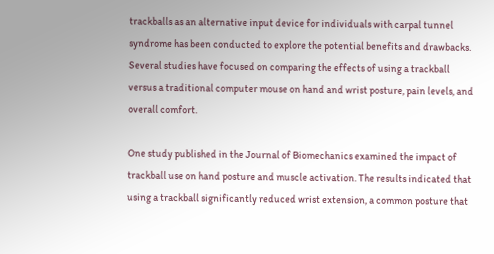trackballs as an alternative input device for individuals with carpal tunnel syndrome has been conducted to explore the potential benefits and drawbacks. Several studies have focused on comparing the effects of using a trackball versus a traditional computer mouse on hand and wrist posture, pain levels, and overall comfort.

One study published in the Journal of Biomechanics examined the impact of trackball use on hand posture and muscle activation. The results indicated that using a trackball significantly reduced wrist extension, a common posture that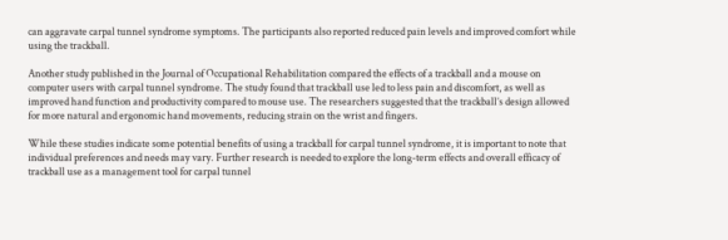can aggravate carpal tunnel syndrome symptoms. The participants also reported reduced pain levels and improved comfort while using the trackball.

Another study published in the Journal of Occupational Rehabilitation compared the effects of a trackball and a mouse on computer users with carpal tunnel syndrome. The study found that trackball use led to less pain and discomfort, as well as improved hand function and productivity compared to mouse use. The researchers suggested that the trackball’s design allowed for more natural and ergonomic hand movements, reducing strain on the wrist and fingers.

While these studies indicate some potential benefits of using a trackball for carpal tunnel syndrome, it is important to note that individual preferences and needs may vary. Further research is needed to explore the long-term effects and overall efficacy of trackball use as a management tool for carpal tunnel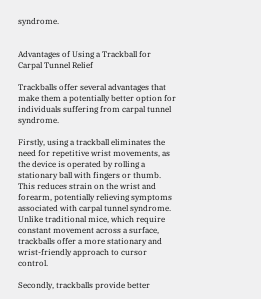syndrome.


Advantages of Using a Trackball for Carpal Tunnel Relief

Trackballs offer several advantages that make them a potentially better option for individuals suffering from carpal tunnel syndrome.

Firstly, using a trackball eliminates the need for repetitive wrist movements, as the device is operated by rolling a stationary ball with fingers or thumb. This reduces strain on the wrist and forearm, potentially relieving symptoms associated with carpal tunnel syndrome. Unlike traditional mice, which require constant movement across a surface, trackballs offer a more stationary and wrist-friendly approach to cursor control.

Secondly, trackballs provide better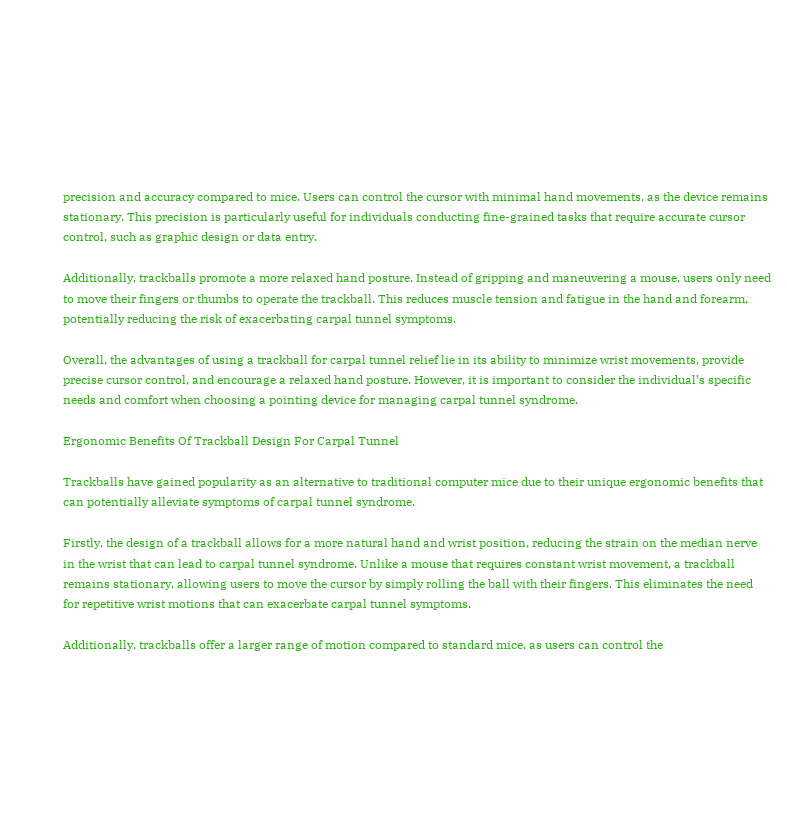precision and accuracy compared to mice. Users can control the cursor with minimal hand movements, as the device remains stationary. This precision is particularly useful for individuals conducting fine-grained tasks that require accurate cursor control, such as graphic design or data entry.

Additionally, trackballs promote a more relaxed hand posture. Instead of gripping and maneuvering a mouse, users only need to move their fingers or thumbs to operate the trackball. This reduces muscle tension and fatigue in the hand and forearm, potentially reducing the risk of exacerbating carpal tunnel symptoms.

Overall, the advantages of using a trackball for carpal tunnel relief lie in its ability to minimize wrist movements, provide precise cursor control, and encourage a relaxed hand posture. However, it is important to consider the individual’s specific needs and comfort when choosing a pointing device for managing carpal tunnel syndrome.

Ergonomic Benefits Of Trackball Design For Carpal Tunnel

Trackballs have gained popularity as an alternative to traditional computer mice due to their unique ergonomic benefits that can potentially alleviate symptoms of carpal tunnel syndrome.

Firstly, the design of a trackball allows for a more natural hand and wrist position, reducing the strain on the median nerve in the wrist that can lead to carpal tunnel syndrome. Unlike a mouse that requires constant wrist movement, a trackball remains stationary, allowing users to move the cursor by simply rolling the ball with their fingers. This eliminates the need for repetitive wrist motions that can exacerbate carpal tunnel symptoms.

Additionally, trackballs offer a larger range of motion compared to standard mice, as users can control the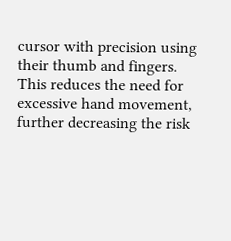cursor with precision using their thumb and fingers. This reduces the need for excessive hand movement, further decreasing the risk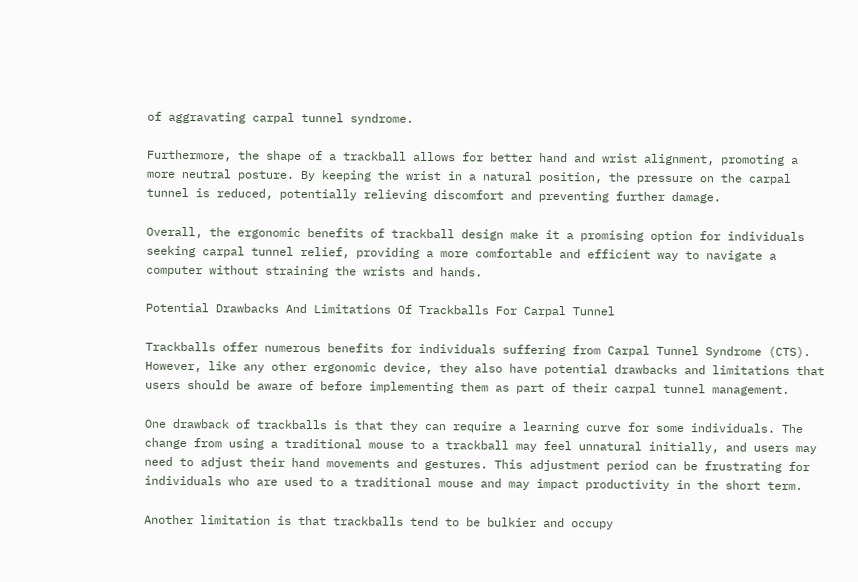of aggravating carpal tunnel syndrome.

Furthermore, the shape of a trackball allows for better hand and wrist alignment, promoting a more neutral posture. By keeping the wrist in a natural position, the pressure on the carpal tunnel is reduced, potentially relieving discomfort and preventing further damage.

Overall, the ergonomic benefits of trackball design make it a promising option for individuals seeking carpal tunnel relief, providing a more comfortable and efficient way to navigate a computer without straining the wrists and hands.

Potential Drawbacks And Limitations Of Trackballs For Carpal Tunnel

Trackballs offer numerous benefits for individuals suffering from Carpal Tunnel Syndrome (CTS). However, like any other ergonomic device, they also have potential drawbacks and limitations that users should be aware of before implementing them as part of their carpal tunnel management.

One drawback of trackballs is that they can require a learning curve for some individuals. The change from using a traditional mouse to a trackball may feel unnatural initially, and users may need to adjust their hand movements and gestures. This adjustment period can be frustrating for individuals who are used to a traditional mouse and may impact productivity in the short term.

Another limitation is that trackballs tend to be bulkier and occupy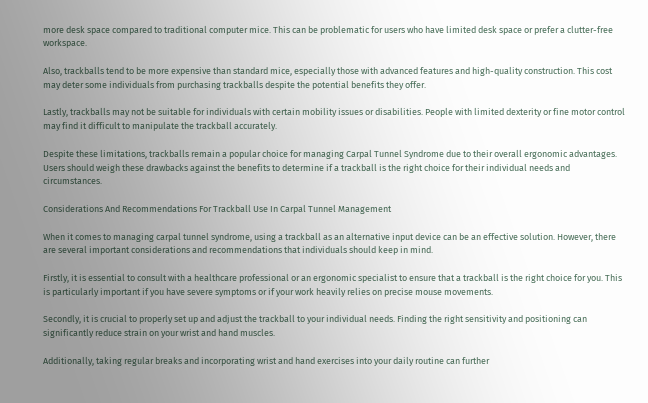more desk space compared to traditional computer mice. This can be problematic for users who have limited desk space or prefer a clutter-free workspace.

Also, trackballs tend to be more expensive than standard mice, especially those with advanced features and high-quality construction. This cost may deter some individuals from purchasing trackballs despite the potential benefits they offer.

Lastly, trackballs may not be suitable for individuals with certain mobility issues or disabilities. People with limited dexterity or fine motor control may find it difficult to manipulate the trackball accurately.

Despite these limitations, trackballs remain a popular choice for managing Carpal Tunnel Syndrome due to their overall ergonomic advantages. Users should weigh these drawbacks against the benefits to determine if a trackball is the right choice for their individual needs and circumstances.

Considerations And Recommendations For Trackball Use In Carpal Tunnel Management

When it comes to managing carpal tunnel syndrome, using a trackball as an alternative input device can be an effective solution. However, there are several important considerations and recommendations that individuals should keep in mind.

Firstly, it is essential to consult with a healthcare professional or an ergonomic specialist to ensure that a trackball is the right choice for you. This is particularly important if you have severe symptoms or if your work heavily relies on precise mouse movements.

Secondly, it is crucial to properly set up and adjust the trackball to your individual needs. Finding the right sensitivity and positioning can significantly reduce strain on your wrist and hand muscles.

Additionally, taking regular breaks and incorporating wrist and hand exercises into your daily routine can further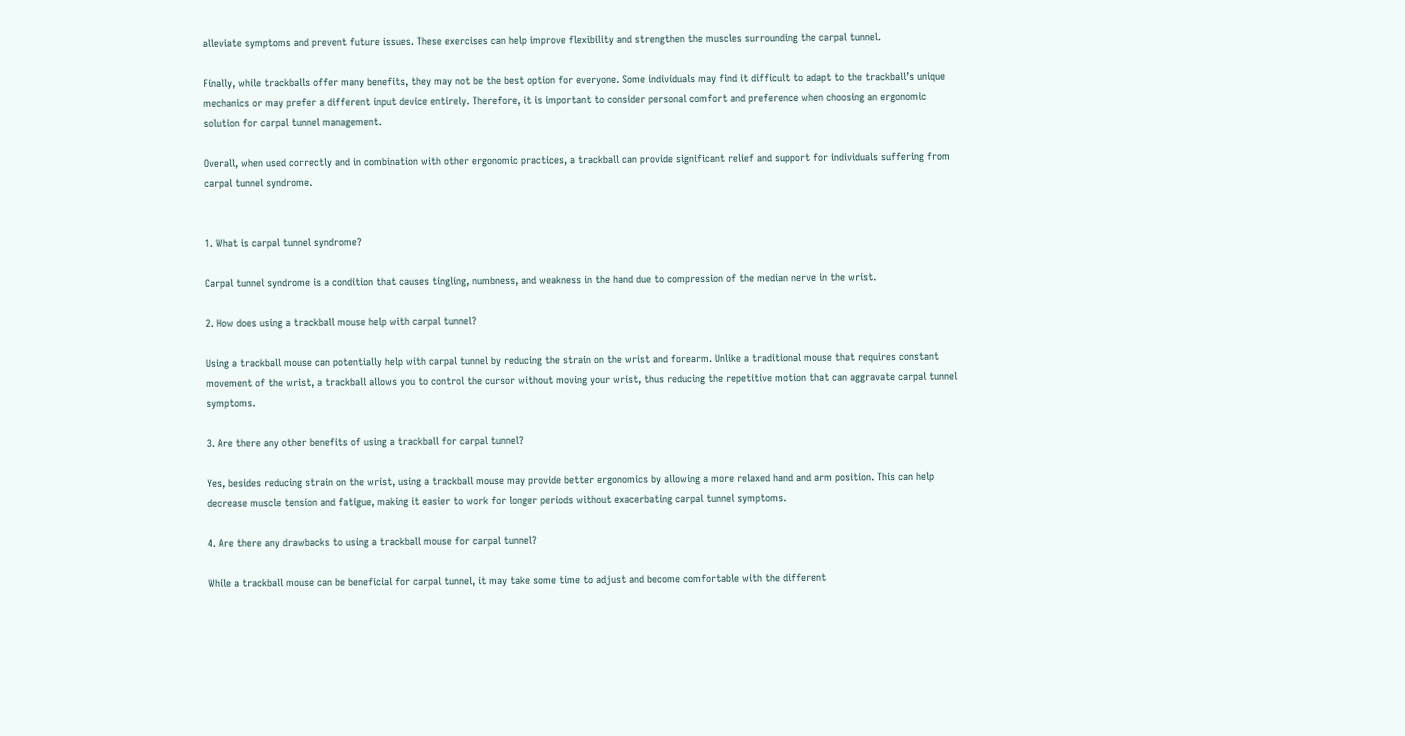alleviate symptoms and prevent future issues. These exercises can help improve flexibility and strengthen the muscles surrounding the carpal tunnel.

Finally, while trackballs offer many benefits, they may not be the best option for everyone. Some individuals may find it difficult to adapt to the trackball’s unique mechanics or may prefer a different input device entirely. Therefore, it is important to consider personal comfort and preference when choosing an ergonomic solution for carpal tunnel management.

Overall, when used correctly and in combination with other ergonomic practices, a trackball can provide significant relief and support for individuals suffering from carpal tunnel syndrome.


1. What is carpal tunnel syndrome?

Carpal tunnel syndrome is a condition that causes tingling, numbness, and weakness in the hand due to compression of the median nerve in the wrist.

2. How does using a trackball mouse help with carpal tunnel?

Using a trackball mouse can potentially help with carpal tunnel by reducing the strain on the wrist and forearm. Unlike a traditional mouse that requires constant movement of the wrist, a trackball allows you to control the cursor without moving your wrist, thus reducing the repetitive motion that can aggravate carpal tunnel symptoms.

3. Are there any other benefits of using a trackball for carpal tunnel?

Yes, besides reducing strain on the wrist, using a trackball mouse may provide better ergonomics by allowing a more relaxed hand and arm position. This can help decrease muscle tension and fatigue, making it easier to work for longer periods without exacerbating carpal tunnel symptoms.

4. Are there any drawbacks to using a trackball mouse for carpal tunnel?

While a trackball mouse can be beneficial for carpal tunnel, it may take some time to adjust and become comfortable with the different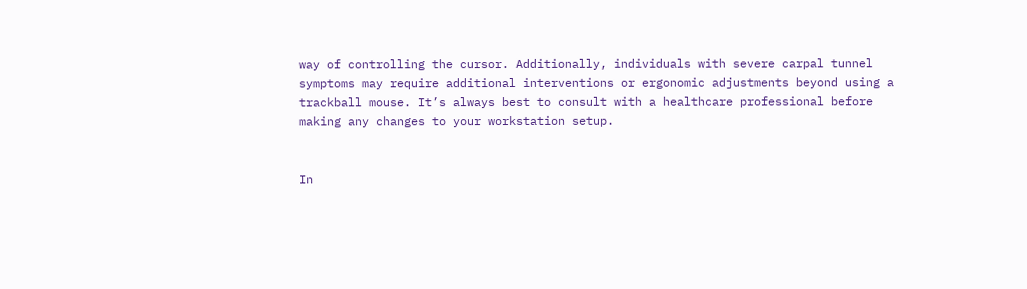way of controlling the cursor. Additionally, individuals with severe carpal tunnel symptoms may require additional interventions or ergonomic adjustments beyond using a trackball mouse. It’s always best to consult with a healthcare professional before making any changes to your workstation setup.


In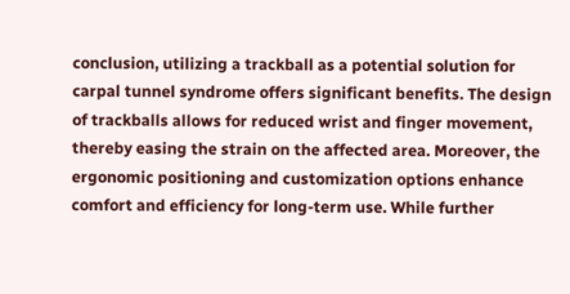conclusion, utilizing a trackball as a potential solution for carpal tunnel syndrome offers significant benefits. The design of trackballs allows for reduced wrist and finger movement, thereby easing the strain on the affected area. Moreover, the ergonomic positioning and customization options enhance comfort and efficiency for long-term use. While further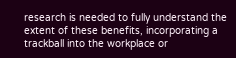research is needed to fully understand the extent of these benefits, incorporating a trackball into the workplace or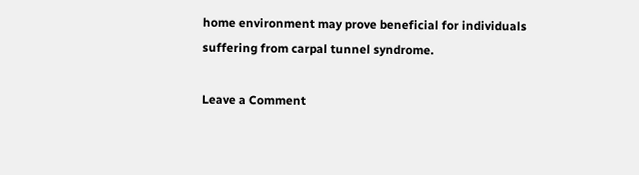home environment may prove beneficial for individuals suffering from carpal tunnel syndrome.

Leave a Comment